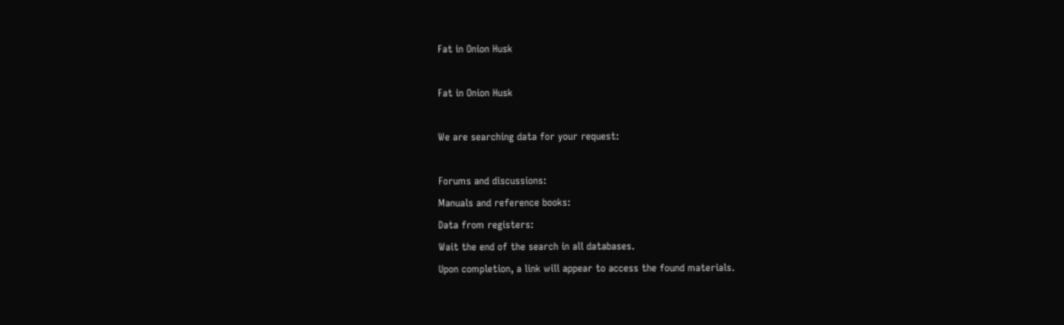Fat in Onion Husk

Fat in Onion Husk

We are searching data for your request:

Forums and discussions:
Manuals and reference books:
Data from registers:
Wait the end of the search in all databases.
Upon completion, a link will appear to access the found materials.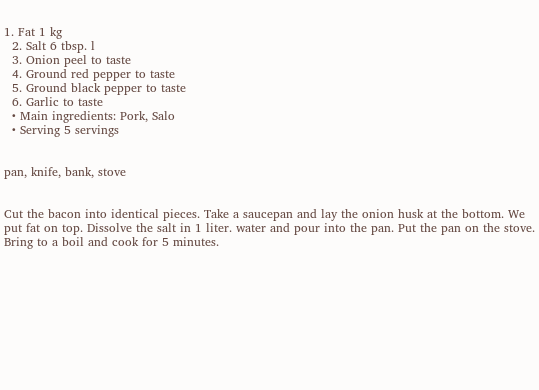1. Fat 1 kg
  2. Salt 6 tbsp. l
  3. Onion peel to taste
  4. Ground red pepper to taste
  5. Ground black pepper to taste
  6. Garlic to taste
  • Main ingredients: Pork, Salo
  • Serving 5 servings


pan, knife, bank, stove


Cut the bacon into identical pieces. Take a saucepan and lay the onion husk at the bottom. We put fat on top. Dissolve the salt in 1 liter. water and pour into the pan. Put the pan on the stove. Bring to a boil and cook for 5 minutes.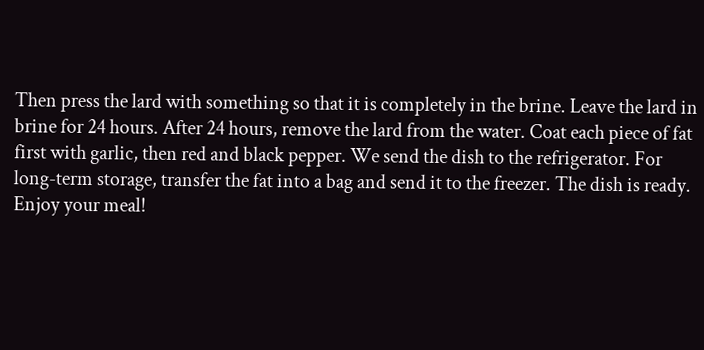Then press the lard with something so that it is completely in the brine. Leave the lard in brine for 24 hours. After 24 hours, remove the lard from the water. Coat each piece of fat first with garlic, then red and black pepper. We send the dish to the refrigerator. For long-term storage, transfer the fat into a bag and send it to the freezer. The dish is ready.
Enjoy your meal!